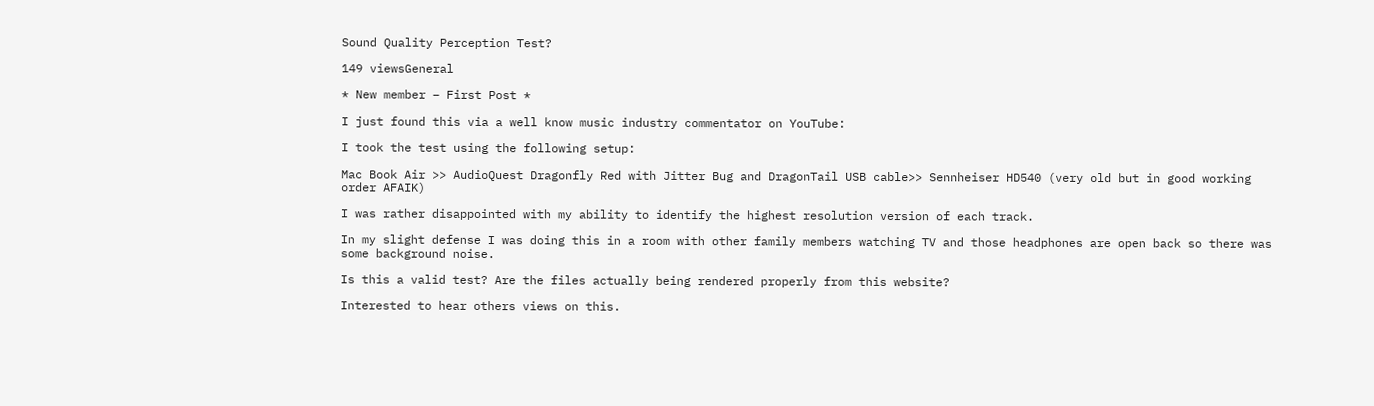Sound Quality Perception Test?

149 viewsGeneral

* New member – First Post *

I just found this via a well know music industry commentator on YouTube:

I took the test using the following setup:

Mac Book Air >> AudioQuest Dragonfly Red with Jitter Bug and DragonTail USB cable>> Sennheiser HD540 (very old but in good working order AFAIK)

I was rather disappointed with my ability to identify the highest resolution version of each track.

In my slight defense I was doing this in a room with other family members watching TV and those headphones are open back so there was some background noise.

Is this a valid test? Are the files actually being rendered properly from this website?

Interested to hear others views on this.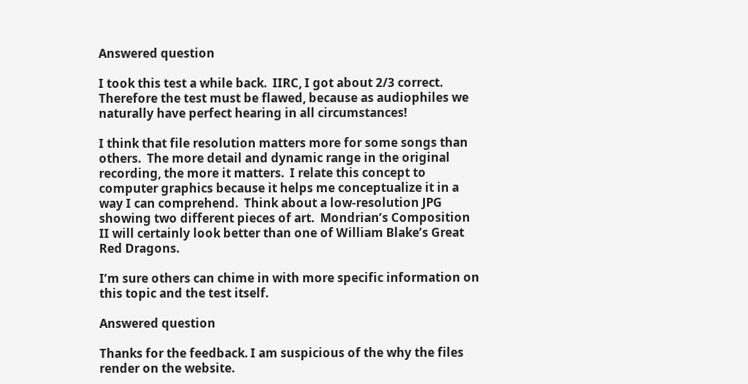Answered question

I took this test a while back.  IIRC, I got about 2/3 correct.  Therefore the test must be flawed, because as audiophiles we naturally have perfect hearing in all circumstances!

I think that file resolution matters more for some songs than others.  The more detail and dynamic range in the original recording, the more it matters.  I relate this concept to computer graphics because it helps me conceptualize it in a way I can comprehend.  Think about a low-resolution JPG showing two different pieces of art.  Mondrian’s Composition II will certainly look better than one of William Blake’s Great Red Dragons.

I’m sure others can chime in with more specific information on this topic and the test itself.

Answered question

Thanks for the feedback. I am suspicious of the why the files render on the website.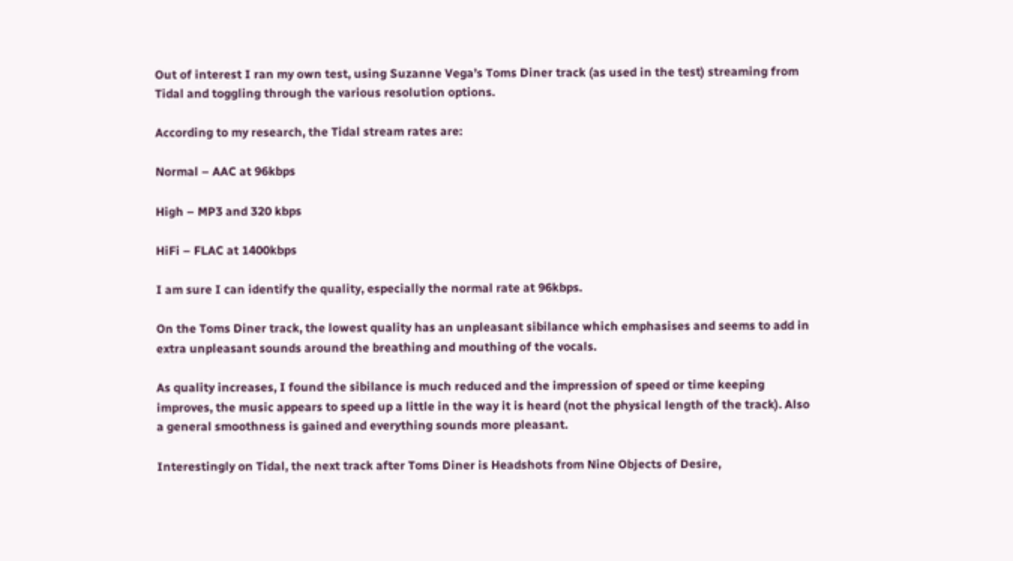Out of interest I ran my own test, using Suzanne Vega’s Toms Diner track (as used in the test) streaming from Tidal and toggling through the various resolution options.

According to my research, the Tidal stream rates are:

Normal – AAC at 96kbps

High – MP3 and 320 kbps

HiFi – FLAC at 1400kbps

I am sure I can identify the quality, especially the normal rate at 96kbps.

On the Toms Diner track, the lowest quality has an unpleasant sibilance which emphasises and seems to add in extra unpleasant sounds around the breathing and mouthing of the vocals.

As quality increases, I found the sibilance is much reduced and the impression of speed or time keeping improves, the music appears to speed up a little in the way it is heard (not the physical length of the track). Also a general smoothness is gained and everything sounds more pleasant.

Interestingly on Tidal, the next track after Toms Diner is Headshots from Nine Objects of Desire,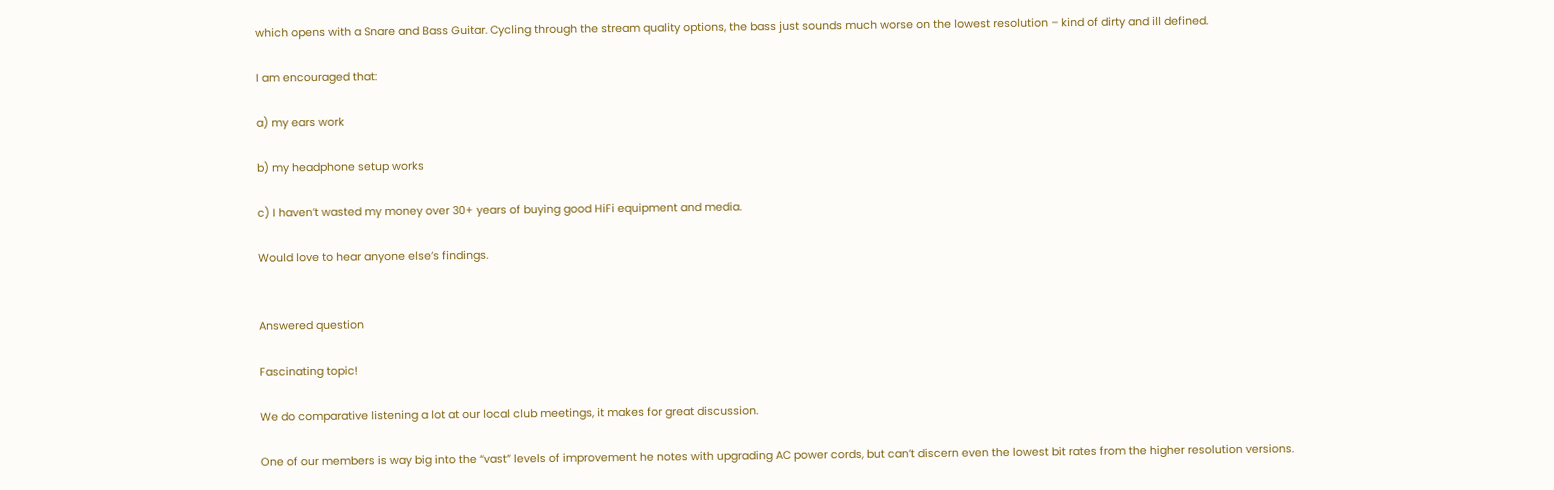which opens with a Snare and Bass Guitar. Cycling through the stream quality options, the bass just sounds much worse on the lowest resolution – kind of dirty and ill defined.

I am encouraged that:

a) my ears work

b) my headphone setup works

c) I haven’t wasted my money over 30+ years of buying good HiFi equipment and media.

Would love to hear anyone else’s findings.


Answered question

Fascinating topic!

We do comparative listening a lot at our local club meetings, it makes for great discussion.

One of our members is way big into the “vast” levels of improvement he notes with upgrading AC power cords, but can’t discern even the lowest bit rates from the higher resolution versions.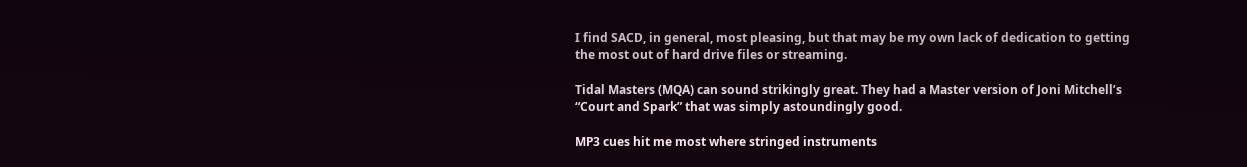I find SACD, in general, most pleasing, but that may be my own lack of dedication to getting the most out of hard drive files or streaming.

Tidal Masters (MQA) can sound strikingly great. They had a Master version of Joni Mitchell’s “Court and Spark” that was simply astoundingly good.

MP3 cues hit me most where stringed instruments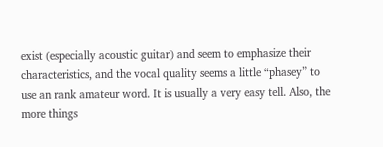exist (especially acoustic guitar) and seem to emphasize their characteristics, and the vocal quality seems a little “phasey” to use an rank amateur word. It is usually a very easy tell. Also, the more things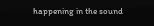happening in the sound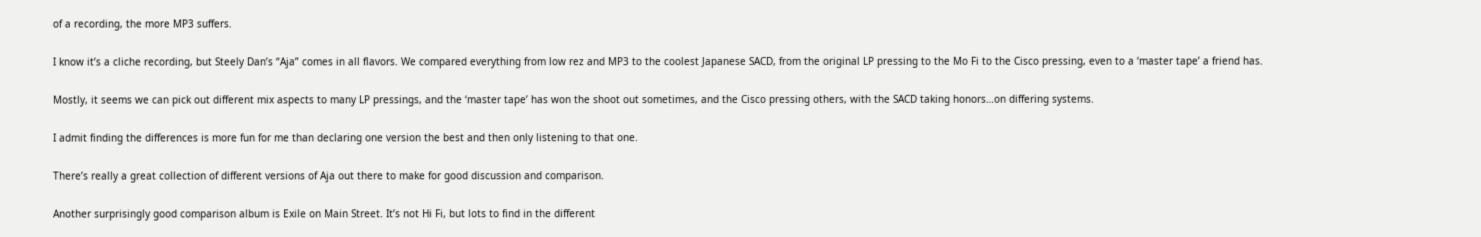of a recording, the more MP3 suffers.

I know it’s a cliche recording, but Steely Dan’s “Aja” comes in all flavors. We compared everything from low rez and MP3 to the coolest Japanese SACD, from the original LP pressing to the Mo Fi to the Cisco pressing, even to a ‘master tape’ a friend has.

Mostly, it seems we can pick out different mix aspects to many LP pressings, and the ‘master tape’ has won the shoot out sometimes, and the Cisco pressing others, with the SACD taking honors…on differing systems.

I admit finding the differences is more fun for me than declaring one version the best and then only listening to that one.

There’s really a great collection of different versions of Aja out there to make for good discussion and comparison.

Another surprisingly good comparison album is Exile on Main Street. It’s not Hi Fi, but lots to find in the different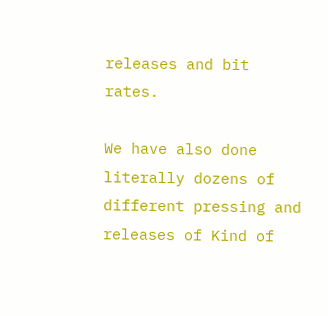releases and bit rates.

We have also done literally dozens of different pressing and releases of Kind of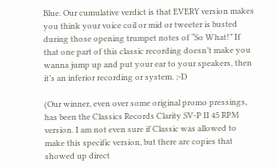Blue. Our cumulative verdict is that EVERY version makes you think your voice coil or mid or tweeter is busted during those opening trumpet notes of “So What!” If that one part of this classic recording doesn’t make you wanna jump up and put your ear to your speakers, then it’s an inferior recording or system. ;-D

(Our winner, even over some original promo pressings, has been the Classics Records Clarity SV-P II 45 RPM version. I am not even sure if Classic was allowed to make this specific version, but there are copies that showed up direct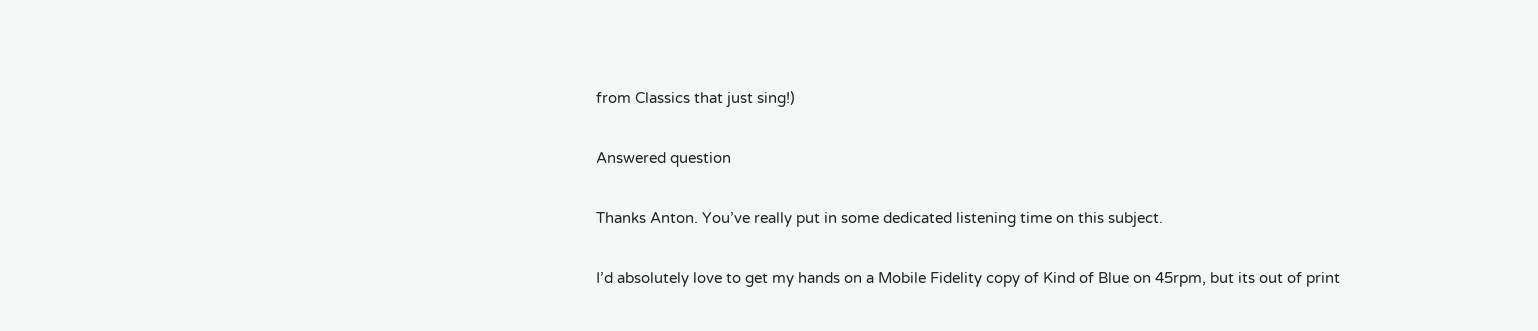from Classics that just sing!)

Answered question

Thanks Anton. You’ve really put in some dedicated listening time on this subject.

I’d absolutely love to get my hands on a Mobile Fidelity copy of Kind of Blue on 45rpm, but its out of print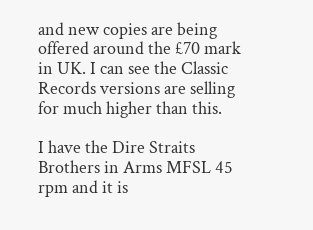and new copies are being offered around the £70 mark in UK. I can see the Classic Records versions are selling for much higher than this.

I have the Dire Straits Brothers in Arms MFSL 45 rpm and it is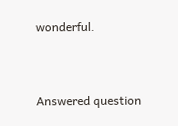wonderful.


Answered question